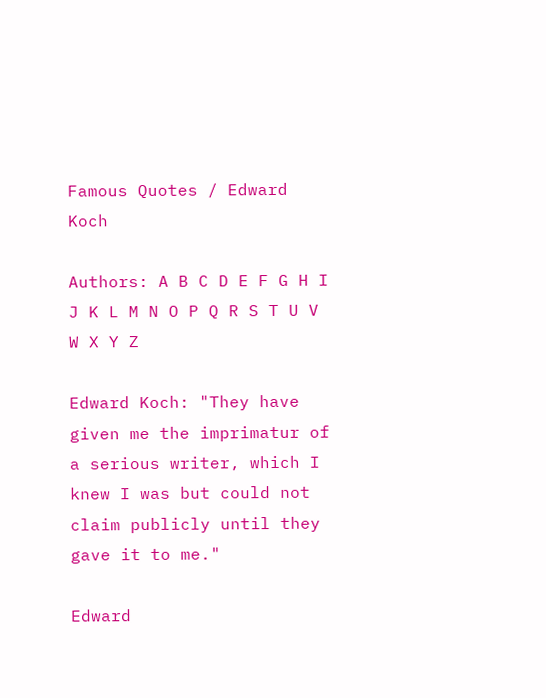Famous Quotes / Edward Koch

Authors: A B C D E F G H I J K L M N O P Q R S T U V W X Y Z

Edward Koch: "They have given me the imprimatur of a serious writer, which I knew I was but could not claim publicly until they gave it to me."

Edward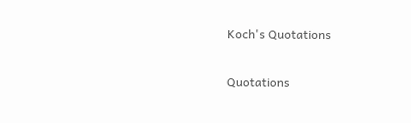Koch's Quotations

Quotations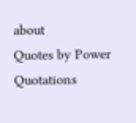about
Quotes by Power Quotations